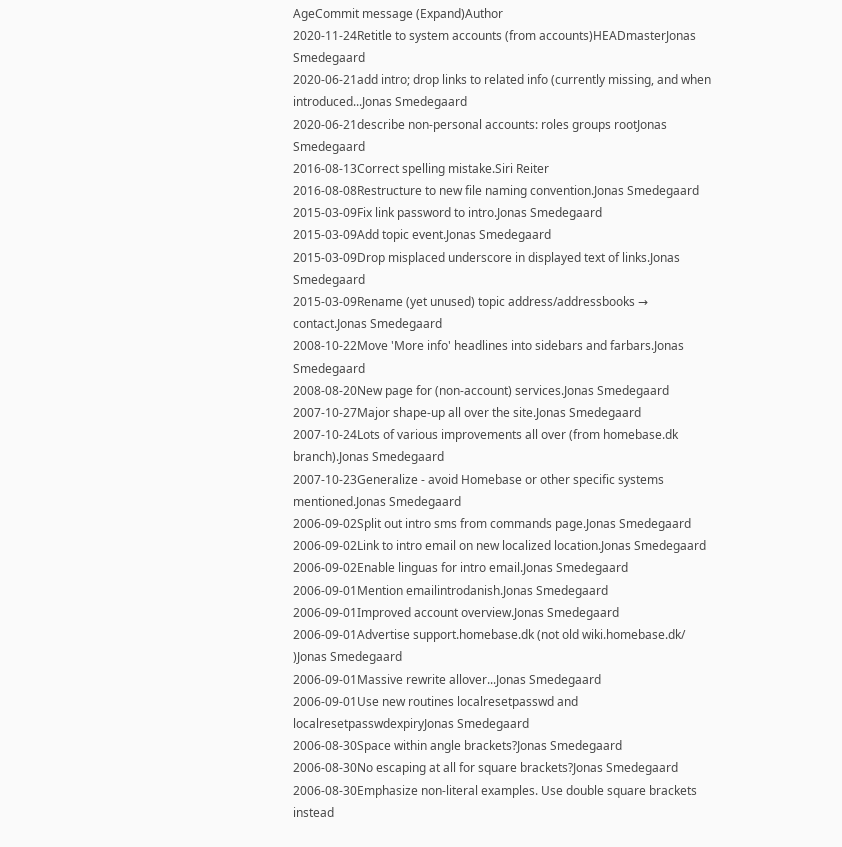AgeCommit message (Expand)Author
2020-11-24Retitle to system accounts (from accounts)HEADmasterJonas Smedegaard
2020-06-21add intro; drop links to related info (currently missing, and when introduced...Jonas Smedegaard
2020-06-21describe non-personal accounts: roles groups rootJonas Smedegaard
2016-08-13Correct spelling mistake.Siri Reiter
2016-08-08Restructure to new file naming convention.Jonas Smedegaard
2015-03-09Fix link password to intro.Jonas Smedegaard
2015-03-09Add topic event.Jonas Smedegaard
2015-03-09Drop misplaced underscore in displayed text of links.Jonas Smedegaard
2015-03-09Rename (yet unused) topic address/addressbooks → contact.Jonas Smedegaard
2008-10-22Move 'More info' headlines into sidebars and farbars.Jonas Smedegaard
2008-08-20New page for (non-account) services.Jonas Smedegaard
2007-10-27Major shape-up all over the site.Jonas Smedegaard
2007-10-24Lots of various improvements all over (from homebase.dk branch).Jonas Smedegaard
2007-10-23Generalize - avoid Homebase or other specific systems mentioned.Jonas Smedegaard
2006-09-02Split out intro sms from commands page.Jonas Smedegaard
2006-09-02Link to intro email on new localized location.Jonas Smedegaard
2006-09-02Enable linguas for intro email.Jonas Smedegaard
2006-09-01Mention emailintrodanish.Jonas Smedegaard
2006-09-01Improved account overview.Jonas Smedegaard
2006-09-01Advertise support.homebase.dk (not old wiki.homebase.dk/ )Jonas Smedegaard
2006-09-01Massive rewrite allover...Jonas Smedegaard
2006-09-01Use new routines localresetpasswd and localresetpasswdexpiryJonas Smedegaard
2006-08-30Space within angle brackets?Jonas Smedegaard
2006-08-30No escaping at all for square brackets?Jonas Smedegaard
2006-08-30Emphasize non-literal examples. Use double square brackets instead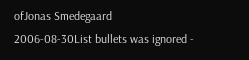ofJonas Smedegaard
2006-08-30List bullets was ignored -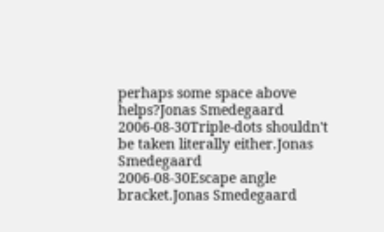perhaps some space above helps?Jonas Smedegaard
2006-08-30Triple-dots shouldn't be taken literally either.Jonas Smedegaard
2006-08-30Escape angle bracket.Jonas Smedegaard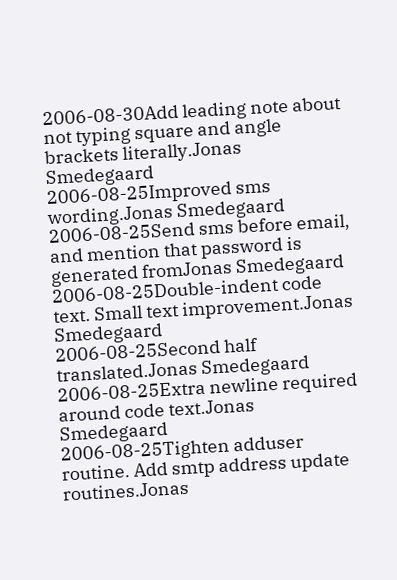2006-08-30Add leading note about not typing square and angle brackets literally.Jonas Smedegaard
2006-08-25Improved sms wording.Jonas Smedegaard
2006-08-25Send sms before email, and mention that password is generated fromJonas Smedegaard
2006-08-25Double-indent code text. Small text improvement.Jonas Smedegaard
2006-08-25Second half translated.Jonas Smedegaard
2006-08-25Extra newline required around code text.Jonas Smedegaard
2006-08-25Tighten adduser routine. Add smtp address update routines.Jonas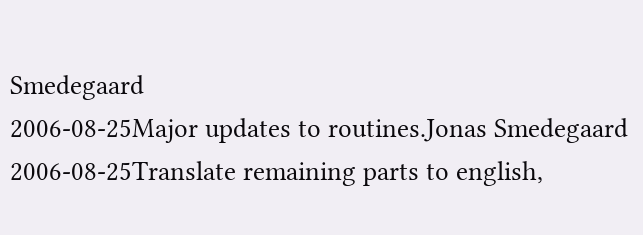Smedegaard
2006-08-25Major updates to routines.Jonas Smedegaard
2006-08-25Translate remaining parts to english,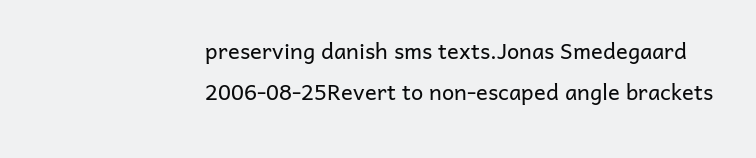preserving danish sms texts.Jonas Smedegaard
2006-08-25Revert to non-escaped angle brackets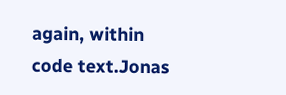again, within code text.Jonas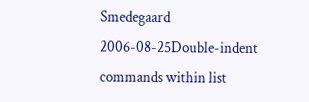Smedegaard
2006-08-25Double-indent commands within list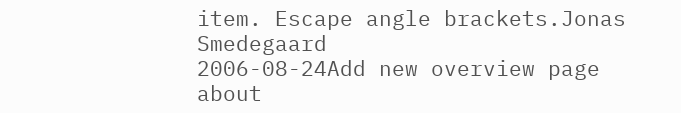item. Escape angle brackets.Jonas Smedegaard
2006-08-24Add new overview page about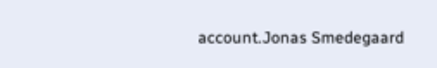account.Jonas Smedegaard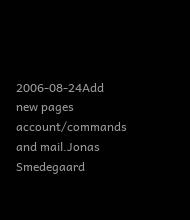2006-08-24Add new pages account/commands and mail.Jonas Smedegaard